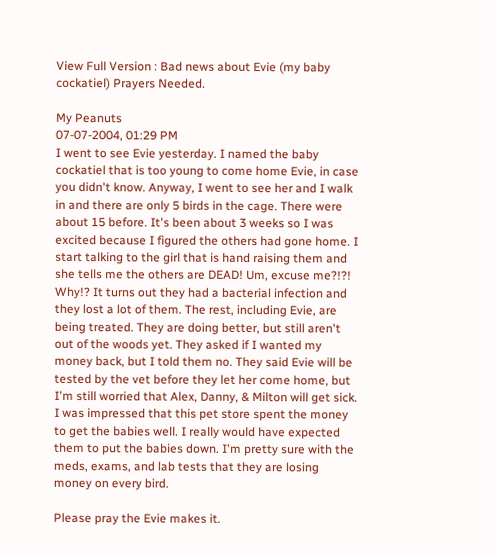View Full Version : Bad news about Evie (my baby cockatiel) Prayers Needed.

My Peanuts
07-07-2004, 01:29 PM
I went to see Evie yesterday. I named the baby cockatiel that is too young to come home Evie, in case you didn't know. Anyway, I went to see her and I walk in and there are only 5 birds in the cage. There were about 15 before. It's been about 3 weeks so I was excited because I figured the others had gone home. I start talking to the girl that is hand raising them and she tells me the others are DEAD! Um, excuse me?!?! Why!? It turns out they had a bacterial infection and they lost a lot of them. The rest, including Evie, are being treated. They are doing better, but still aren't out of the woods yet. They asked if I wanted my money back, but I told them no. They said Evie will be tested by the vet before they let her come home, but I'm still worried that Alex, Danny, & Milton will get sick. I was impressed that this pet store spent the money to get the babies well. I really would have expected them to put the babies down. I'm pretty sure with the meds, exams, and lab tests that they are losing money on every bird.

Please pray the Evie makes it.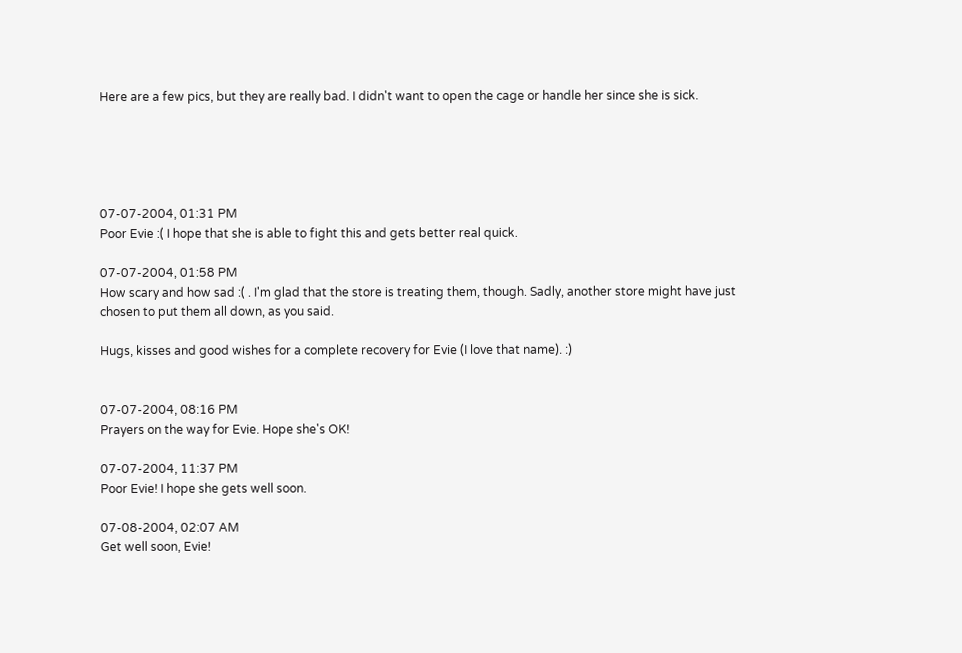Here are a few pics, but they are really bad. I didn't want to open the cage or handle her since she is sick.





07-07-2004, 01:31 PM
Poor Evie :( I hope that she is able to fight this and gets better real quick.

07-07-2004, 01:58 PM
How scary and how sad :( . I'm glad that the store is treating them, though. Sadly, another store might have just chosen to put them all down, as you said.

Hugs, kisses and good wishes for a complete recovery for Evie (I love that name). :)


07-07-2004, 08:16 PM
Prayers on the way for Evie. Hope she's OK!

07-07-2004, 11:37 PM
Poor Evie! I hope she gets well soon.

07-08-2004, 02:07 AM
Get well soon, Evie!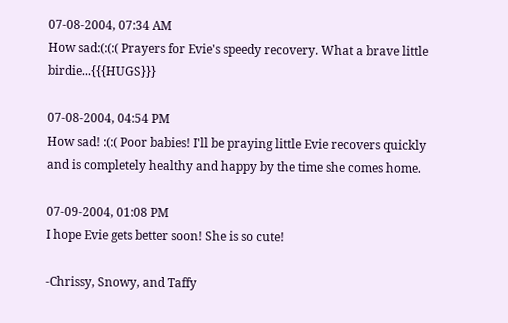07-08-2004, 07:34 AM
How sad:(:(:( Prayers for Evie's speedy recovery. What a brave little birdie...{{{HUGS}}}

07-08-2004, 04:54 PM
How sad! :(:( Poor babies! I'll be praying little Evie recovers quickly and is completely healthy and happy by the time she comes home.

07-09-2004, 01:08 PM
I hope Evie gets better soon! She is so cute!

-Chrissy, Snowy, and Taffy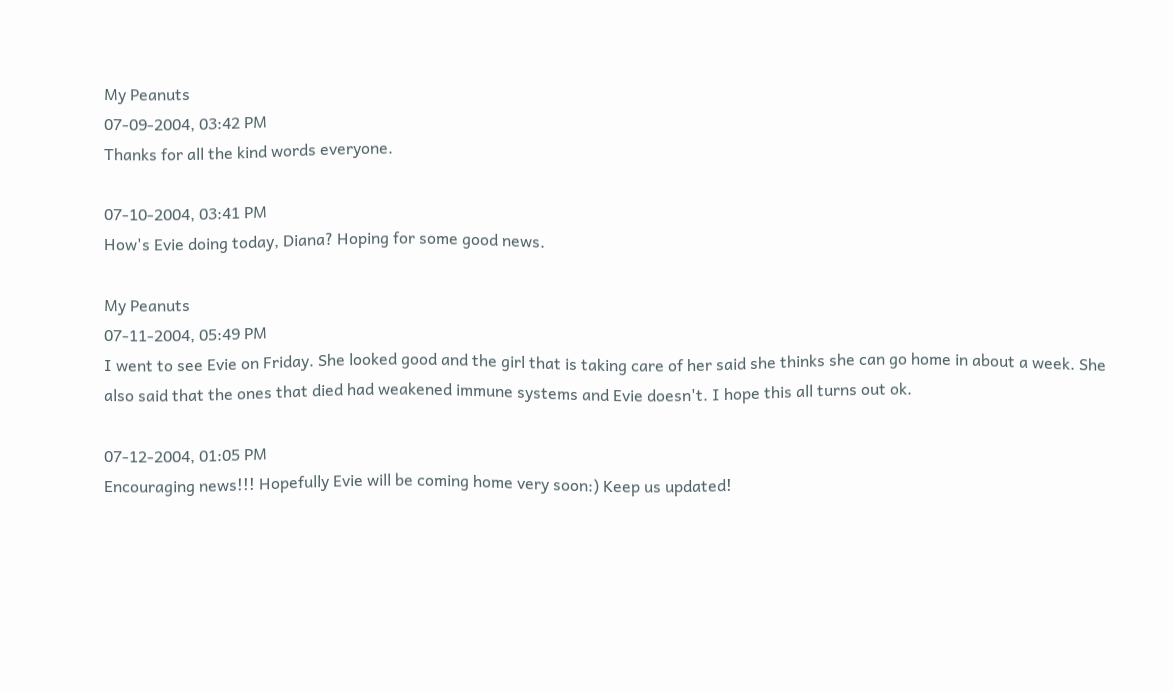My Peanuts
07-09-2004, 03:42 PM
Thanks for all the kind words everyone.

07-10-2004, 03:41 PM
How's Evie doing today, Diana? Hoping for some good news.

My Peanuts
07-11-2004, 05:49 PM
I went to see Evie on Friday. She looked good and the girl that is taking care of her said she thinks she can go home in about a week. She also said that the ones that died had weakened immune systems and Evie doesn't. I hope this all turns out ok.

07-12-2004, 01:05 PM
Encouraging news!!! Hopefully Evie will be coming home very soon:) Keep us updated!